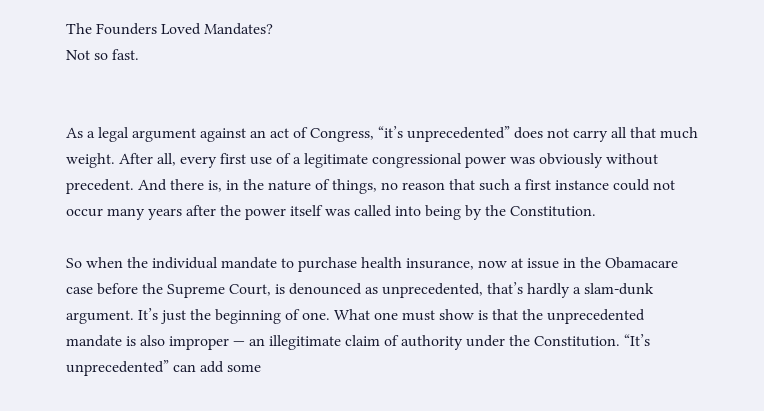The Founders Loved Mandates?
Not so fast.


As a legal argument against an act of Congress, “it’s unprecedented” does not carry all that much weight. After all, every first use of a legitimate congressional power was obviously without precedent. And there is, in the nature of things, no reason that such a first instance could not occur many years after the power itself was called into being by the Constitution.

So when the individual mandate to purchase health insurance, now at issue in the Obamacare case before the Supreme Court, is denounced as unprecedented, that’s hardly a slam-dunk argument. It’s just the beginning of one. What one must show is that the unprecedented mandate is also improper — an illegitimate claim of authority under the Constitution. “It’s unprecedented” can add some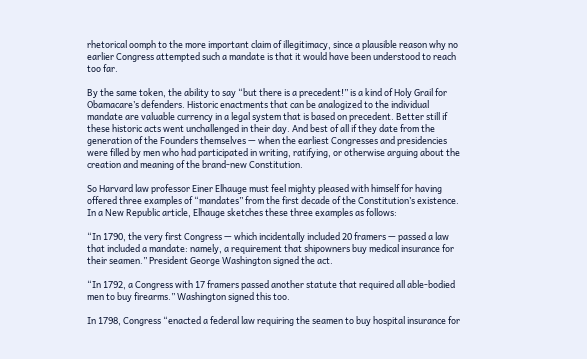rhetorical oomph to the more important claim of illegitimacy, since a plausible reason why no earlier Congress attempted such a mandate is that it would have been understood to reach too far.

By the same token, the ability to say “but there is a precedent!” is a kind of Holy Grail for Obamacare’s defenders. Historic enactments that can be analogized to the individual mandate are valuable currency in a legal system that is based on precedent. Better still if these historic acts went unchallenged in their day. And best of all if they date from the generation of the Founders themselves — when the earliest Congresses and presidencies were filled by men who had participated in writing, ratifying, or otherwise arguing about the creation and meaning of the brand-new Constitution.

So Harvard law professor Einer Elhauge must feel mighty pleased with himself for having offered three examples of “mandates” from the first decade of the Constitution’s existence. In a New Republic article, Elhauge sketches these three examples as follows:

“In 1790, the very first Congress — which incidentally included 20 framers — passed a law that included a mandate: namely, a requirement that shipowners buy medical insurance for their seamen.” President George Washington signed the act.

“In 1792, a Congress with 17 framers passed another statute that required all able-bodied men to buy firearms.” Washington signed this too.

In 1798, Congress “enacted a federal law requiring the seamen to buy hospital insurance for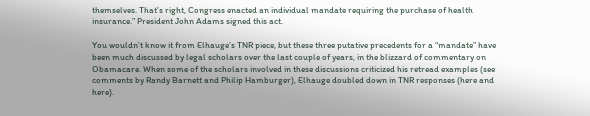themselves. That’s right, Congress enacted an individual mandate requiring the purchase of health insurance.” President John Adams signed this act.

You wouldn’t know it from Elhauge’s TNR piece, but these three putative precedents for a “mandate” have been much discussed by legal scholars over the last couple of years, in the blizzard of commentary on Obamacare. When some of the scholars involved in these discussions criticized his retread examples (see comments by Randy Barnett and Philip Hamburger), Elhauge doubled down in TNR responses (here and here).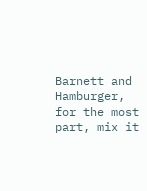Barnett and Hamburger, for the most part, mix it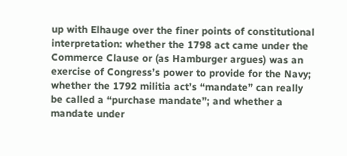up with Elhauge over the finer points of constitutional interpretation: whether the 1798 act came under the Commerce Clause or (as Hamburger argues) was an exercise of Congress’s power to provide for the Navy; whether the 1792 militia act’s “mandate” can really be called a “purchase mandate”; and whether a mandate under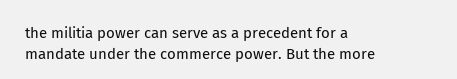the militia power can serve as a precedent for a mandate under the commerce power. But the more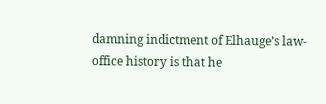damning indictment of Elhauge’s law-office history is that he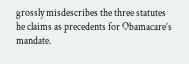grossly misdescribes the three statutes he claims as precedents for Obamacare’s mandate.